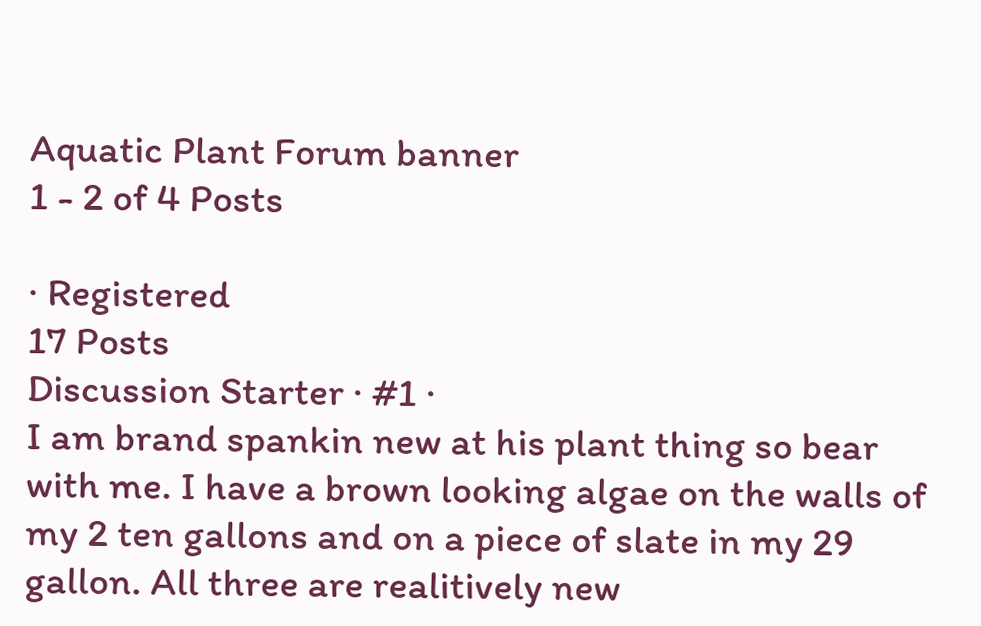Aquatic Plant Forum banner
1 - 2 of 4 Posts

· Registered
17 Posts
Discussion Starter · #1 ·
I am brand spankin new at his plant thing so bear with me. I have a brown looking algae on the walls of my 2 ten gallons and on a piece of slate in my 29 gallon. All three are realitively new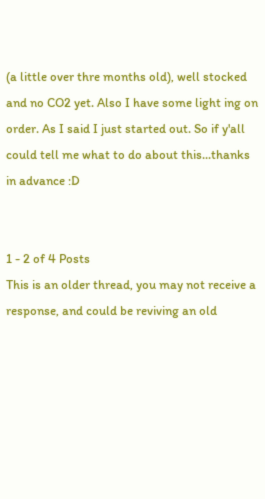(a little over thre months old), well stocked and no CO2 yet. Also I have some light ing on order. As I said I just started out. So if y'all could tell me what to do about this...thanks in advance :D


1 - 2 of 4 Posts
This is an older thread, you may not receive a response, and could be reviving an old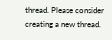thread. Please consider creating a new thread.